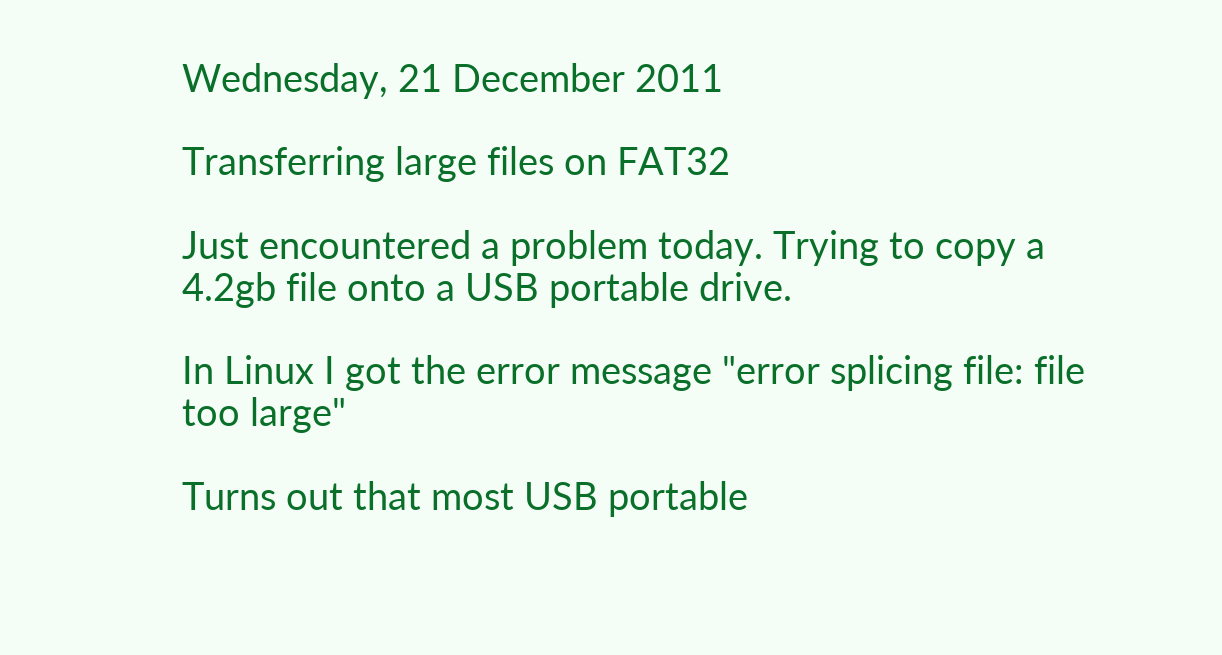Wednesday, 21 December 2011

Transferring large files on FAT32

Just encountered a problem today. Trying to copy a 4.2gb file onto a USB portable drive.

In Linux I got the error message "error splicing file: file too large"

Turns out that most USB portable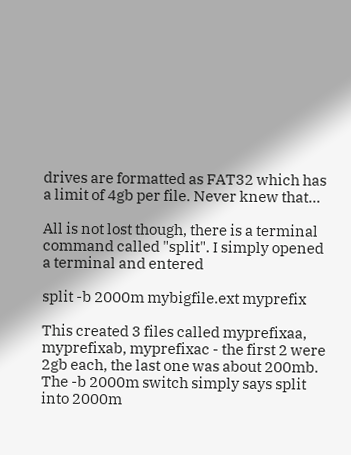drives are formatted as FAT32 which has a limit of 4gb per file. Never knew that...

All is not lost though, there is a terminal command called "split". I simply opened a terminal and entered

split -b 2000m mybigfile.ext myprefix

This created 3 files called myprefixaa, myprefixab, myprefixac - the first 2 were 2gb each, the last one was about 200mb. The -b 2000m switch simply says split into 2000m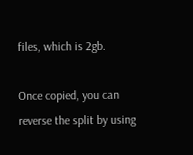files, which is 2gb.

Once copied, you can reverse the split by using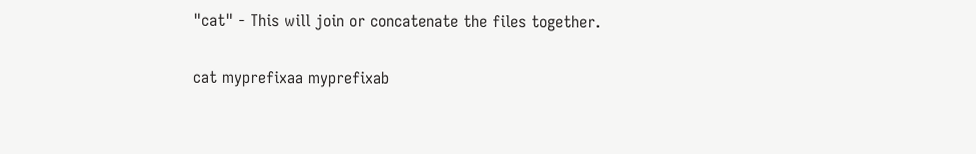"cat" - This will join or concatenate the files together.

cat myprefixaa myprefixab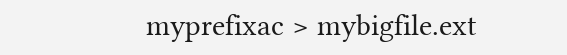myprefixac > mybigfile.ext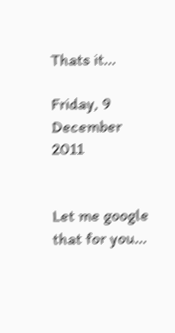Thats it...

Friday, 9 December 2011


Let me google that for you...